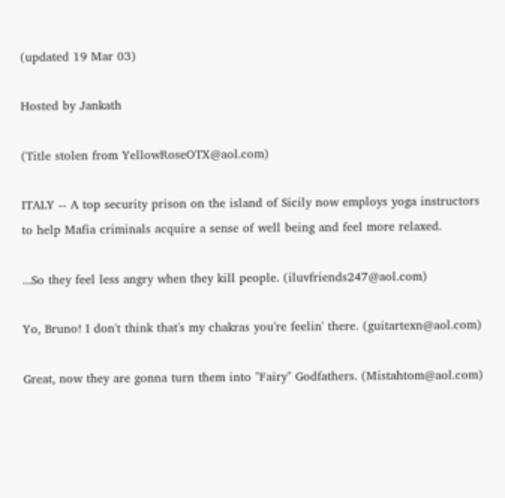(updated 19 Mar 03)

Hosted by Jankath

(Title stolen from YellowRoseOTX@aol.com)

ITALY -- A top security prison on the island of Sicily now employs yoga instructors to help Mafia criminals acquire a sense of well being and feel more relaxed.

...So they feel less angry when they kill people. (iluvfriends247@aol.com)

Yo, Bruno! I don't think that's my chakras you're feelin' there. (guitartexn@aol.com)

Great, now they are gonna turn them into "Fairy" Godfathers. (Mistahtom@aol.com)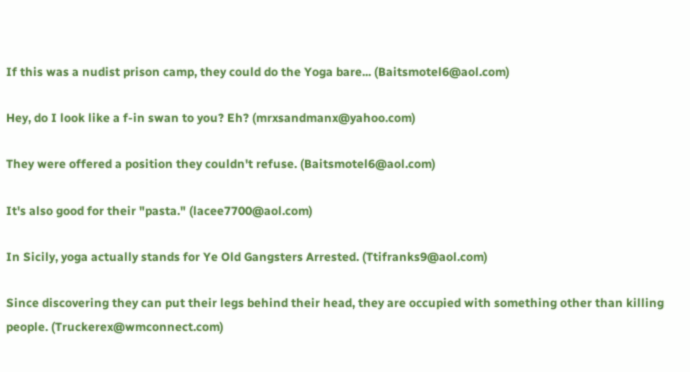If this was a nudist prison camp, they could do the Yoga bare... (Baitsmotel6@aol.com)

Hey, do I look like a f-in swan to you? Eh? (mrxsandmanx@yahoo.com)

They were offered a position they couldn't refuse. (Baitsmotel6@aol.com)

It's also good for their "pasta." (lacee7700@aol.com)

In Sicily, yoga actually stands for Ye Old Gangsters Arrested. (Ttifranks9@aol.com)

Since discovering they can put their legs behind their head, they are occupied with something other than killing people. (Truckerex@wmconnect.com)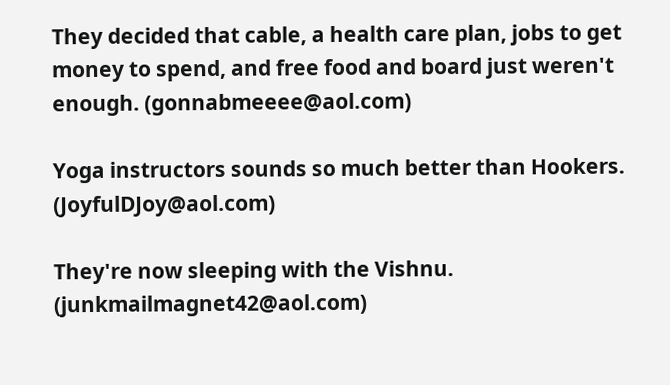They decided that cable, a health care plan, jobs to get money to spend, and free food and board just weren't enough. (gonnabmeeee@aol.com)

Yoga instructors sounds so much better than Hookers. (JoyfulDJoy@aol.com)

They're now sleeping with the Vishnu. (junkmailmagnet42@aol.com)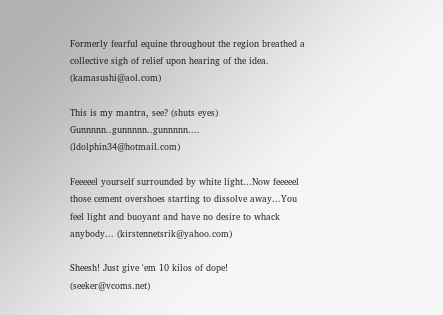Formerly fearful equine throughout the region breathed a collective sigh of relief upon hearing of the idea. (kamasushi@aol.com)

This is my mantra, see? (shuts eyes) Gunnnnn..gunnnnn..gunnnnn.... (ldolphin34@hotmail.com)

Feeeeel yourself surrounded by white light...Now feeeeel those cement overshoes starting to dissolve away...You feel light and buoyant and have no desire to whack anybody... (kirstennetsrik@yahoo.com)

Sheesh! Just give 'em 10 kilos of dope! (seeker@vcoms.net)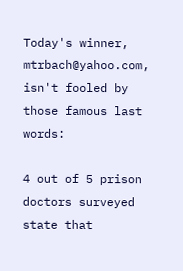Today's winner, mtrbach@yahoo.com, isn't fooled by those famous last words:

4 out of 5 prison doctors surveyed state that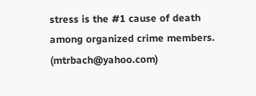stress is the #1 cause of death among organized crime members. (mtrbach@yahoo.com)